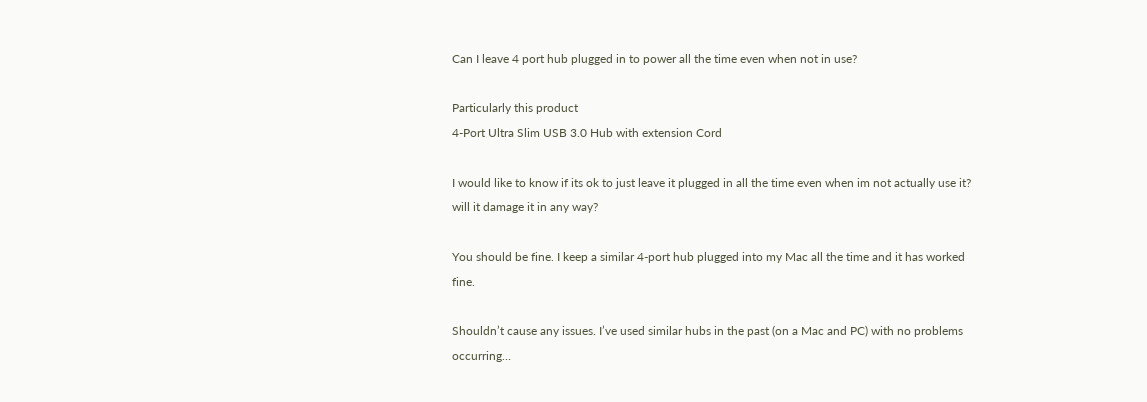Can I leave 4 port hub plugged in to power all the time even when not in use?

Particularly this product
4-Port Ultra Slim USB 3.0 Hub with extension Cord

I would like to know if its ok to just leave it plugged in all the time even when im not actually use it? will it damage it in any way?

You should be fine. I keep a similar 4-port hub plugged into my Mac all the time and it has worked fine.

Shouldn’t cause any issues. I’ve used similar hubs in the past (on a Mac and PC) with no problems occurring…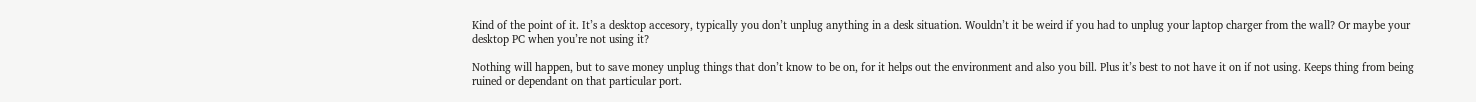Kind of the point of it. It’s a desktop accesory, typically you don’t unplug anything in a desk situation. Wouldn’t it be weird if you had to unplug your laptop charger from the wall? Or maybe your desktop PC when you’re not using it?

Nothing will happen, but to save money unplug things that don’t know to be on, for it helps out the environment and also you bill. Plus it’s best to not have it on if not using. Keeps thing from being ruined or dependant on that particular port.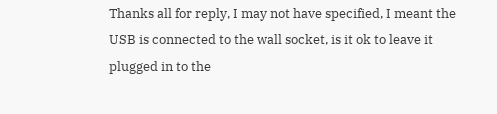Thanks all for reply, I may not have specified, I meant the USB is connected to the wall socket, is it ok to leave it plugged in to the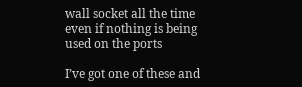wall socket all the time even if nothing is being used on the ports

I’ve got one of these and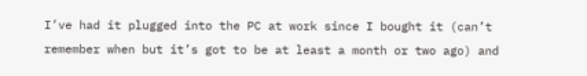I’ve had it plugged into the PC at work since I bought it (can’t remember when but it’s got to be at least a month or two ago) and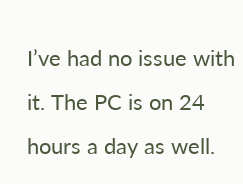I’ve had no issue with it. The PC is on 24 hours a day as well.